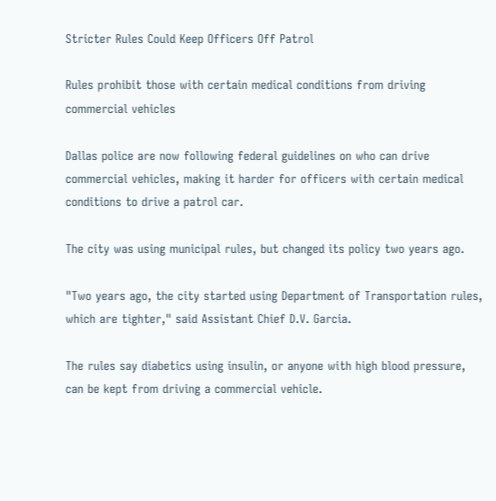Stricter Rules Could Keep Officers Off Patrol

Rules prohibit those with certain medical conditions from driving commercial vehicles

Dallas police are now following federal guidelines on who can drive commercial vehicles, making it harder for officers with certain medical conditions to drive a patrol car.

The city was using municipal rules, but changed its policy two years ago.

"Two years ago, the city started using Department of Transportation rules, which are tighter," said Assistant Chief D.V. Garcia.

The rules say diabetics using insulin, or anyone with high blood pressure, can be kept from driving a commercial vehicle.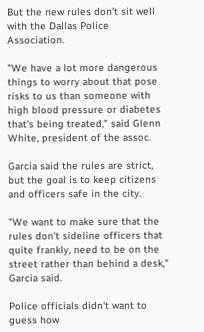But the new rules don't sit well with the Dallas Police Association.

"We have a lot more dangerous things to worry about that pose risks to us than someone with high blood pressure or diabetes that’s being treated," said Glenn White, president of the assoc.

Garcia said the rules are strict, but the goal is to keep citizens and officers safe in the city.

"We want to make sure that the rules don't sideline officers that quite frankly, need to be on the street rather than behind a desk," Garcia said.

Police officials didn't want to guess how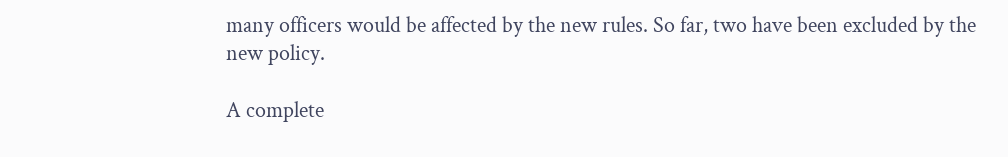many officers would be affected by the new rules. So far, two have been excluded by the new policy.

A complete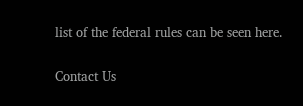list of the federal rules can be seen here.

Contact Us